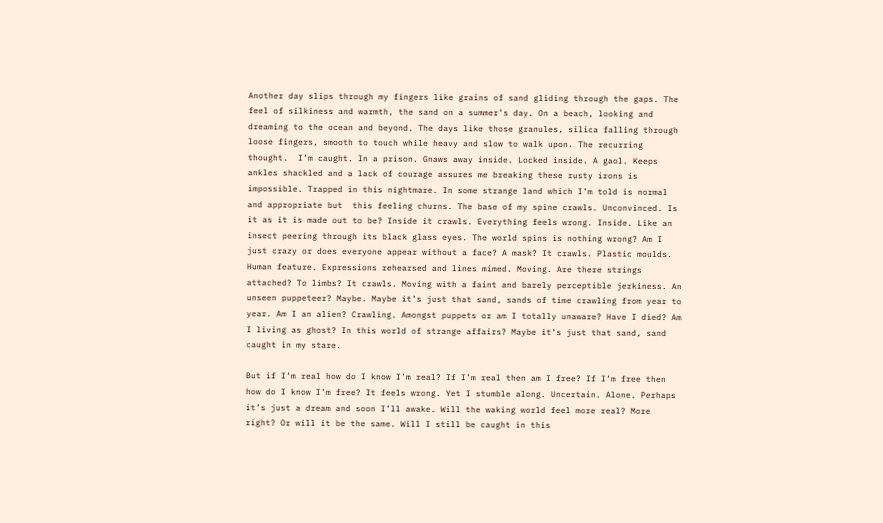Another day slips through my fingers like grains of sand gliding through the gaps. The feel of silkiness and warmth, the sand on a summer’s day. On a beach, looking and dreaming to the ocean and beyond. The days like those granules, silica falling through loose fingers, smooth to touch while heavy and slow to walk upon. The recurring thought.  I’m caught. In a prison. Gnaws away inside. Locked inside. A gaol. Keeps ankles shackled and a lack of courage assures me breaking these rusty irons is impossible. Trapped in this nightmare. In some strange land which I’m told is normal and appropriate but  this feeling churns. The base of my spine crawls. Unconvinced. Is it as it is made out to be? Inside it crawls. Everything feels wrong. Inside. Like an insect peering through its black glass eyes. The world spins is nothing wrong? Am I just crazy or does everyone appear without a face? A mask? It crawls. Plastic moulds. Human feature. Expressions rehearsed and lines mimed. Moving. Are there strings attached? To limbs? It crawls. Moving with a faint and barely perceptible jerkiness. An unseen puppeteer? Maybe. Maybe it’s just that sand, sands of time crawling from year to year. Am I an alien? Crawling. Amongst puppets or am I totally unaware? Have I died? Am I living as ghost? In this world of strange affairs? Maybe it’s just that sand, sand caught in my stare.

But if I’m real how do I know I’m real? If I’m real then am I free? If I’m free then how do I know I’m free? It feels wrong. Yet I stumble along. Uncertain. Alone. Perhaps it’s just a dream and soon I’ll awake. Will the waking world feel more real? More right? Or will it be the same. Will I still be caught in this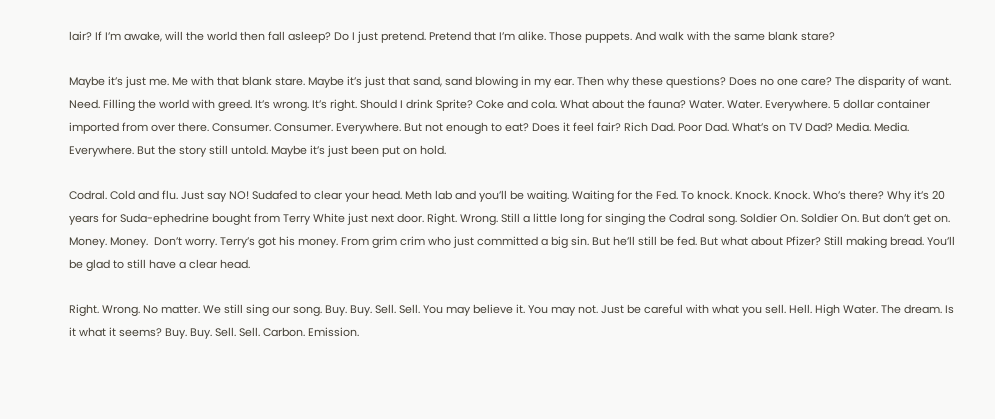lair? If I’m awake, will the world then fall asleep? Do I just pretend. Pretend that I’m alike. Those puppets. And walk with the same blank stare?

Maybe it’s just me. Me with that blank stare. Maybe it’s just that sand, sand blowing in my ear. Then why these questions? Does no one care? The disparity of want. Need. Filling the world with greed. It’s wrong. It’s right. Should I drink Sprite? Coke and cola. What about the fauna? Water. Water. Everywhere. 5 dollar container imported from over there. Consumer. Consumer. Everywhere. But not enough to eat? Does it feel fair? Rich Dad. Poor Dad. What’s on TV Dad? Media. Media. Everywhere. But the story still untold. Maybe it’s just been put on hold.

Codral. Cold and flu. Just say NO! Sudafed to clear your head. Meth lab and you’ll be waiting. Waiting for the Fed. To knock. Knock. Knock. Who’s there? Why it’s 20 years for Suda-ephedrine bought from Terry White just next door. Right. Wrong. Still a little long for singing the Codral song. Soldier On. Soldier On. But don’t get on. Money. Money.  Don’t worry. Terry’s got his money. From grim crim who just committed a big sin. But he’ll still be fed. But what about Pfizer? Still making bread. You’ll be glad to still have a clear head.

Right. Wrong. No matter. We still sing our song. Buy. Buy. Sell. Sell. You may believe it. You may not. Just be careful with what you sell. Hell. High Water. The dream. Is it what it seems? Buy. Buy. Sell. Sell. Carbon. Emission.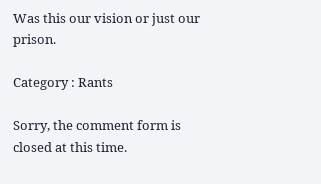Was this our vision or just our prison.

Category : Rants

Sorry, the comment form is closed at this time.